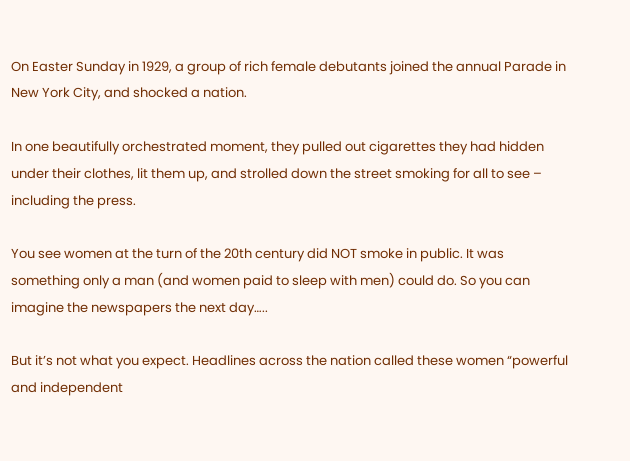On Easter Sunday in 1929, a group of rich female debutants joined the annual Parade in New York City, and shocked a nation.

In one beautifully orchestrated moment, they pulled out cigarettes they had hidden under their clothes, lit them up, and strolled down the street smoking for all to see – including the press.

You see women at the turn of the 20th century did NOT smoke in public. It was something only a man (and women paid to sleep with men) could do. So you can imagine the newspapers the next day…..

But it’s not what you expect. Headlines across the nation called these women “powerful and independent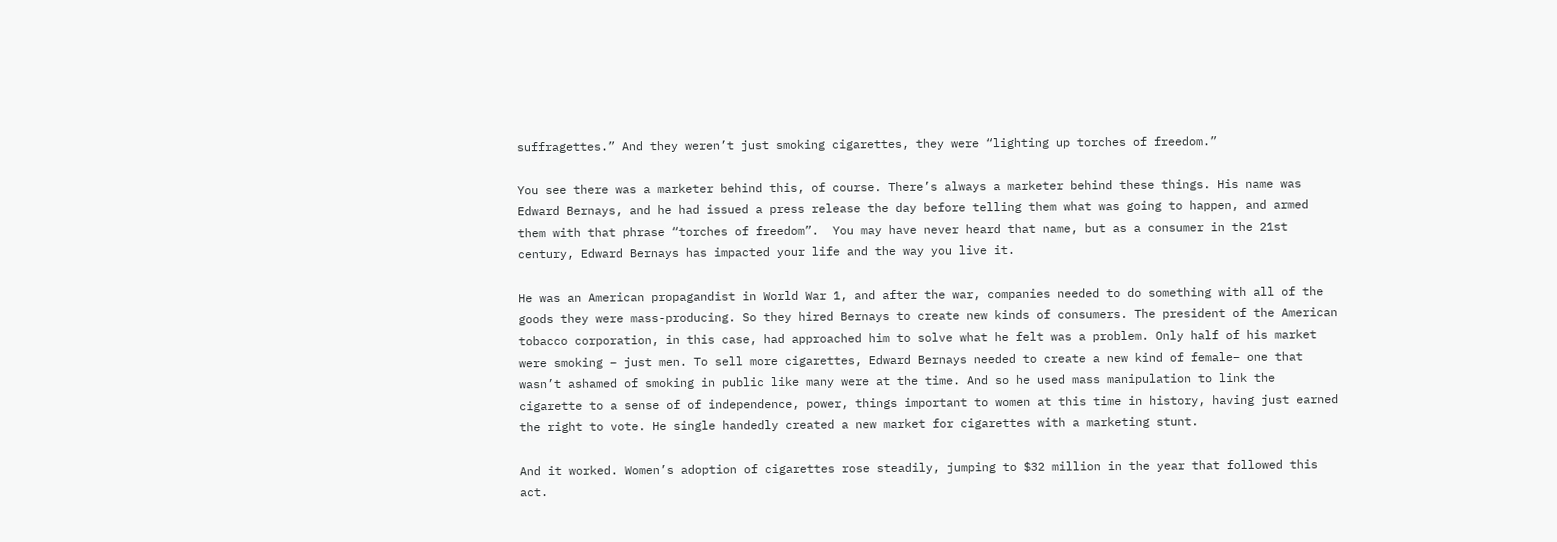suffragettes.” And they weren’t just smoking cigarettes, they were “lighting up torches of freedom.”

You see there was a marketer behind this, of course. There’s always a marketer behind these things. His name was Edward Bernays, and he had issued a press release the day before telling them what was going to happen, and armed them with that phrase “torches of freedom”.  You may have never heard that name, but as a consumer in the 21st century, Edward Bernays has impacted your life and the way you live it.

He was an American propagandist in World War 1, and after the war, companies needed to do something with all of the goods they were mass-producing. So they hired Bernays to create new kinds of consumers. The president of the American tobacco corporation, in this case, had approached him to solve what he felt was a problem. Only half of his market were smoking – just men. To sell more cigarettes, Edward Bernays needed to create a new kind of female– one that wasn’t ashamed of smoking in public like many were at the time. And so he used mass manipulation to link the cigarette to a sense of of independence, power, things important to women at this time in history, having just earned the right to vote. He single handedly created a new market for cigarettes with a marketing stunt.

And it worked. Women’s adoption of cigarettes rose steadily, jumping to $32 million in the year that followed this act.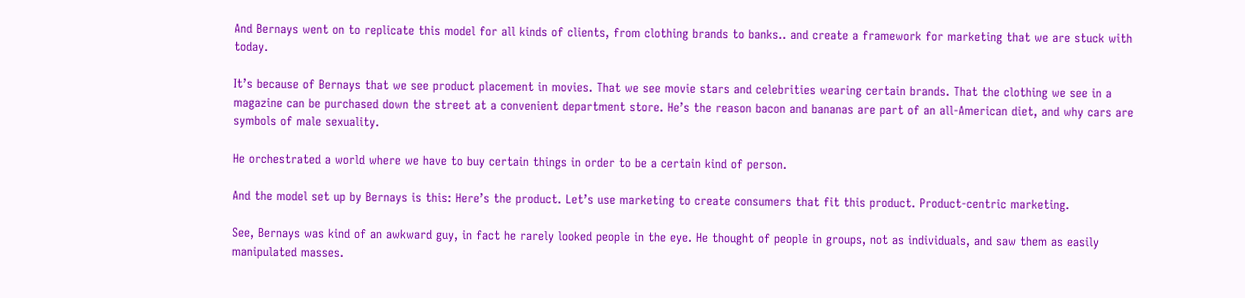And Bernays went on to replicate this model for all kinds of clients, from clothing brands to banks.. and create a framework for marketing that we are stuck with today.

It’s because of Bernays that we see product placement in movies. That we see movie stars and celebrities wearing certain brands. That the clothing we see in a magazine can be purchased down the street at a convenient department store. He’s the reason bacon and bananas are part of an all-American diet, and why cars are symbols of male sexuality.

He orchestrated a world where we have to buy certain things in order to be a certain kind of person.

And the model set up by Bernays is this: Here’s the product. Let’s use marketing to create consumers that fit this product. Product-centric marketing.

See, Bernays was kind of an awkward guy, in fact he rarely looked people in the eye. He thought of people in groups, not as individuals, and saw them as easily manipulated masses.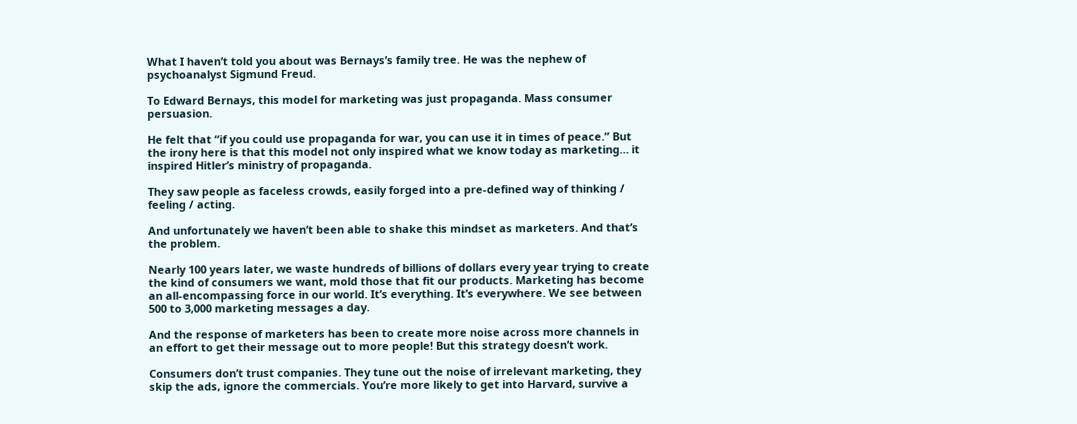What I haven’t told you about was Bernays’s family tree. He was the nephew of psychoanalyst Sigmund Freud.

To Edward Bernays, this model for marketing was just propaganda. Mass consumer persuasion.

He felt that “if you could use propaganda for war, you can use it in times of peace.” But the irony here is that this model not only inspired what we know today as marketing… it inspired Hitler’s ministry of propaganda.

They saw people as faceless crowds, easily forged into a pre-defined way of thinking / feeling / acting.

And unfortunately we haven’t been able to shake this mindset as marketers. And that’s the problem.

Nearly 100 years later, we waste hundreds of billions of dollars every year trying to create the kind of consumers we want, mold those that fit our products. Marketing has become an all-encompassing force in our world. It’s everything. It’s everywhere. We see between 500 to 3,000 marketing messages a day.

And the response of marketers has been to create more noise across more channels in an effort to get their message out to more people! But this strategy doesn’t work.

Consumers don’t trust companies. They tune out the noise of irrelevant marketing, they skip the ads, ignore the commercials. You’re more likely to get into Harvard, survive a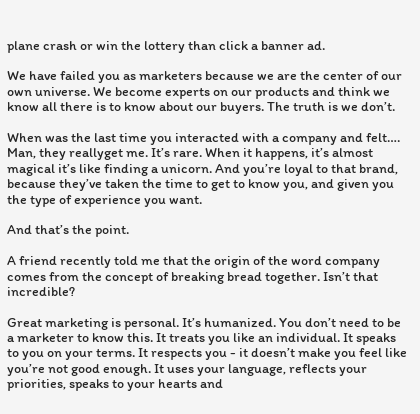plane crash or win the lottery than click a banner ad.

We have failed you as marketers because we are the center of our own universe. We become experts on our products and think we know all there is to know about our buyers. The truth is we don’t.

When was the last time you interacted with a company and felt…. Man, they reallyget me. It’s rare. When it happens, it’s almost magical it’s like finding a unicorn. And you’re loyal to that brand, because they’ve taken the time to get to know you, and given you the type of experience you want.

And that’s the point.

A friend recently told me that the origin of the word company comes from the concept of breaking bread together. Isn’t that incredible?

Great marketing is personal. It’s humanized. You don’t need to be a marketer to know this. It treats you like an individual. It speaks to you on your terms. It respects you - it doesn’t make you feel like you’re not good enough. It uses your language, reflects your priorities, speaks to your hearts and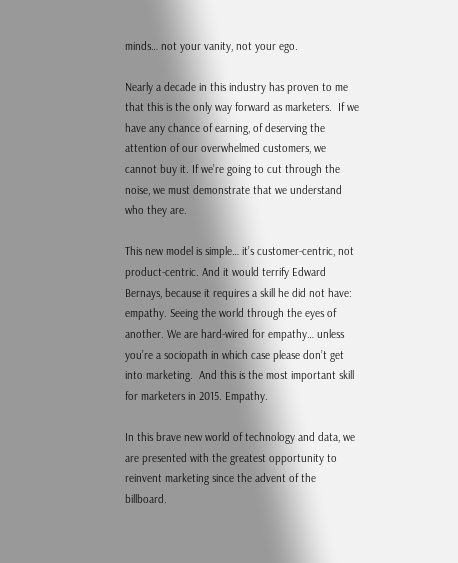minds… not your vanity, not your ego.

Nearly a decade in this industry has proven to me that this is the only way forward as marketers.  If we have any chance of earning, of deserving the attention of our overwhelmed customers, we cannot buy it. If we’re going to cut through the noise, we must demonstrate that we understand who they are.

This new model is simple… it’s customer-centric, not product-centric. And it would terrify Edward Bernays, because it requires a skill he did not have: empathy. Seeing the world through the eyes of another. We are hard-wired for empathy… unless you’re a sociopath in which case please don’t get into marketing.  And this is the most important skill for marketers in 2015. Empathy.

In this brave new world of technology and data, we are presented with the greatest opportunity to reinvent marketing since the advent of the billboard.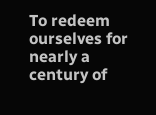To redeem ourselves for nearly a century of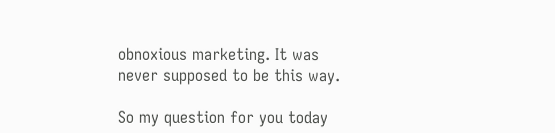obnoxious marketing. It was never supposed to be this way.

So my question for you today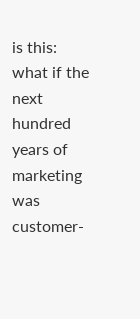is this: what if the next hundred years of marketing was customer-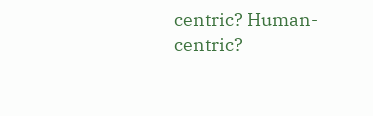centric? Human-centric?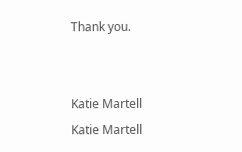Thank you.


Katie Martell
Katie Martell